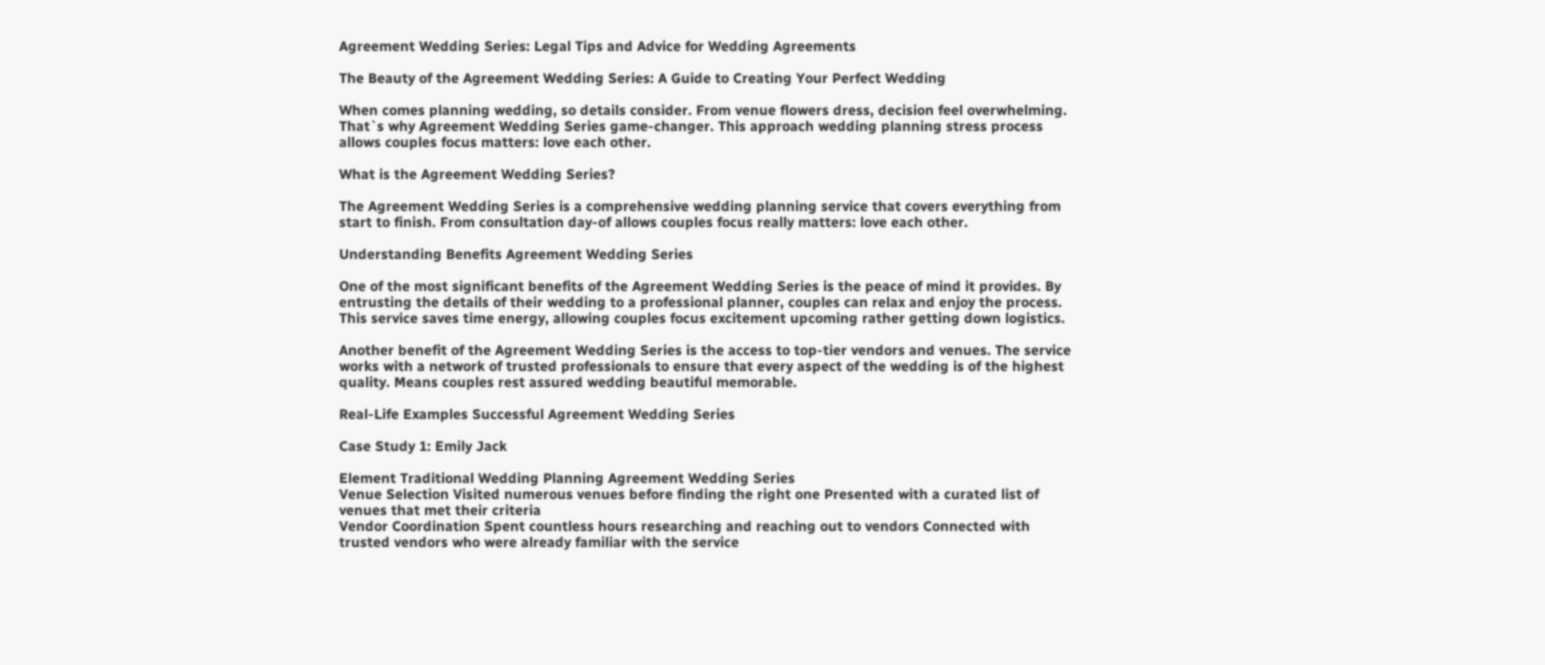Agreement Wedding Series: Legal Tips and Advice for Wedding Agreements

The Beauty of the Agreement Wedding Series: A Guide to Creating Your Perfect Wedding

When comes planning wedding, so details consider. From venue flowers dress, decision feel overwhelming. That`s why Agreement Wedding Series game-changer. This approach wedding planning stress process allows couples focus matters: love each other.

What is the Agreement Wedding Series?

The Agreement Wedding Series is a comprehensive wedding planning service that covers everything from start to finish. From consultation day-of allows couples focus really matters: love each other.

Understanding Benefits Agreement Wedding Series

One of the most significant benefits of the Agreement Wedding Series is the peace of mind it provides. By entrusting the details of their wedding to a professional planner, couples can relax and enjoy the process. This service saves time energy, allowing couples focus excitement upcoming rather getting down logistics.

Another benefit of the Agreement Wedding Series is the access to top-tier vendors and venues. The service works with a network of trusted professionals to ensure that every aspect of the wedding is of the highest quality. Means couples rest assured wedding beautiful memorable.

Real-Life Examples Successful Agreement Wedding Series

Case Study 1: Emily Jack

Element Traditional Wedding Planning Agreement Wedding Series
Venue Selection Visited numerous venues before finding the right one Presented with a curated list of venues that met their criteria
Vendor Coordination Spent countless hours researching and reaching out to vendors Connected with trusted vendors who were already familiar with the service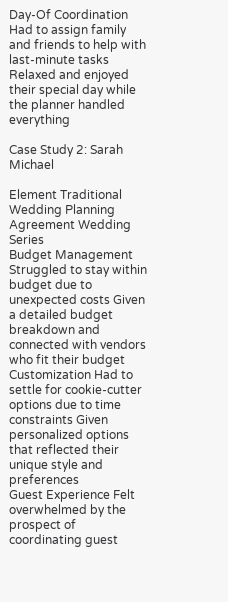Day-Of Coordination Had to assign family and friends to help with last-minute tasks Relaxed and enjoyed their special day while the planner handled everything

Case Study 2: Sarah Michael

Element Traditional Wedding Planning Agreement Wedding Series
Budget Management Struggled to stay within budget due to unexpected costs Given a detailed budget breakdown and connected with vendors who fit their budget
Customization Had to settle for cookie-cutter options due to time constraints Given personalized options that reflected their unique style and preferences
Guest Experience Felt overwhelmed by the prospect of coordinating guest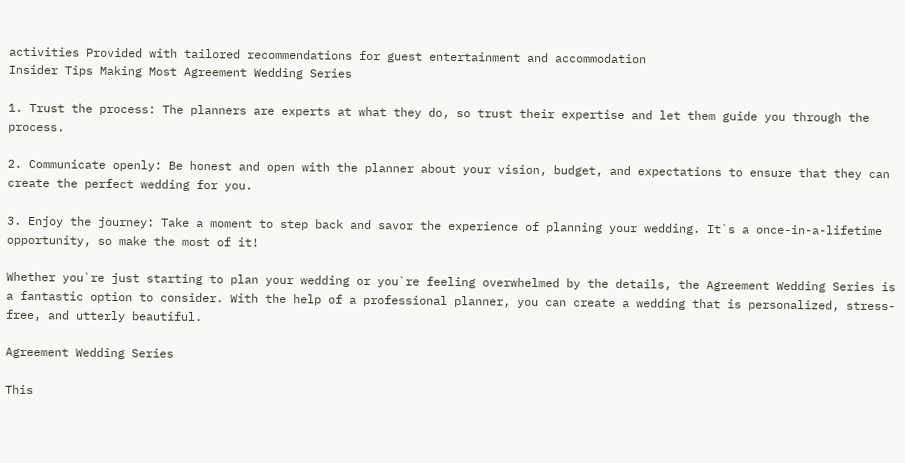activities Provided with tailored recommendations for guest entertainment and accommodation
Insider Tips Making Most Agreement Wedding Series

1. Trust the process: The planners are experts at what they do, so trust their expertise and let them guide you through the process.

2. Communicate openly: Be honest and open with the planner about your vision, budget, and expectations to ensure that they can create the perfect wedding for you.

3. Enjoy the journey: Take a moment to step back and savor the experience of planning your wedding. It`s a once-in-a-lifetime opportunity, so make the most of it!

Whether you`re just starting to plan your wedding or you`re feeling overwhelmed by the details, the Agreement Wedding Series is a fantastic option to consider. With the help of a professional planner, you can create a wedding that is personalized, stress-free, and utterly beautiful.

Agreement Wedding Series

This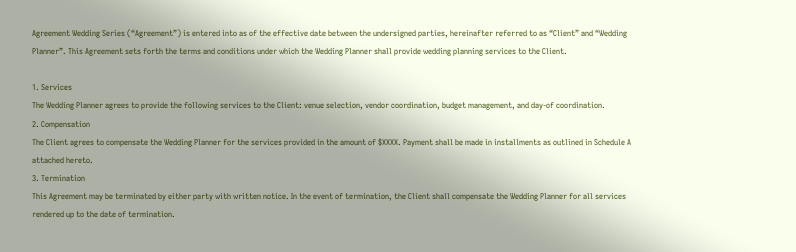Agreement Wedding Series (“Agreement”) is entered into as of the effective date between the undersigned parties, hereinafter referred to as “Client” and “Wedding Planner”. This Agreement sets forth the terms and conditions under which the Wedding Planner shall provide wedding planning services to the Client.

1. Services
The Wedding Planner agrees to provide the following services to the Client: venue selection, vendor coordination, budget management, and day-of coordination.
2. Compensation
The Client agrees to compensate the Wedding Planner for the services provided in the amount of $XXXX. Payment shall be made in installments as outlined in Schedule A attached hereto.
3. Termination
This Agreement may be terminated by either party with written notice. In the event of termination, the Client shall compensate the Wedding Planner for all services rendered up to the date of termination.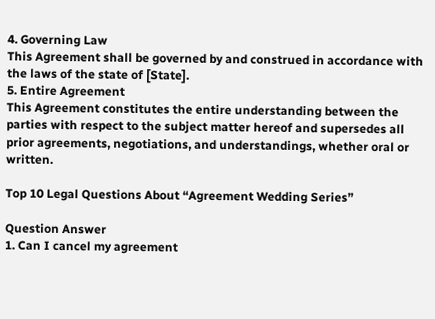4. Governing Law
This Agreement shall be governed by and construed in accordance with the laws of the state of [State].
5. Entire Agreement
This Agreement constitutes the entire understanding between the parties with respect to the subject matter hereof and supersedes all prior agreements, negotiations, and understandings, whether oral or written.

Top 10 Legal Questions About “Agreement Wedding Series”

Question Answer
1. Can I cancel my agreement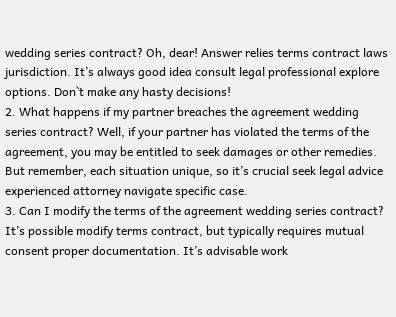wedding series contract? Oh, dear! Answer relies terms contract laws jurisdiction. It’s always good idea consult legal professional explore options. Don`t make any hasty decisions!
2. What happens if my partner breaches the agreement wedding series contract? Well, if your partner has violated the terms of the agreement, you may be entitled to seek damages or other remedies. But remember, each situation unique, so it’s crucial seek legal advice experienced attorney navigate specific case.
3. Can I modify the terms of the agreement wedding series contract? It’s possible modify terms contract, but typically requires mutual consent proper documentation. It’s advisable work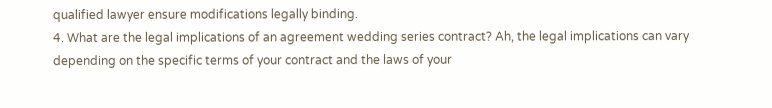qualified lawyer ensure modifications legally binding.
4. What are the legal implications of an agreement wedding series contract? Ah, the legal implications can vary depending on the specific terms of your contract and the laws of your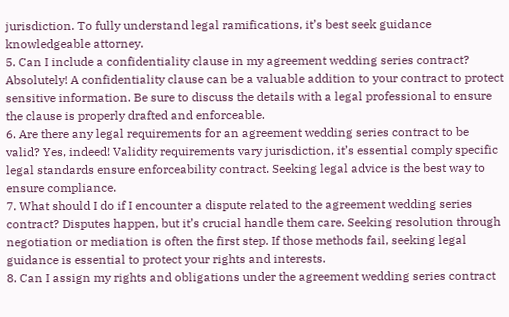jurisdiction. To fully understand legal ramifications, it’s best seek guidance knowledgeable attorney.
5. Can I include a confidentiality clause in my agreement wedding series contract? Absolutely! A confidentiality clause can be a valuable addition to your contract to protect sensitive information. Be sure to discuss the details with a legal professional to ensure the clause is properly drafted and enforceable.
6. Are there any legal requirements for an agreement wedding series contract to be valid? Yes, indeed! Validity requirements vary jurisdiction, it’s essential comply specific legal standards ensure enforceability contract. Seeking legal advice is the best way to ensure compliance.
7. What should I do if I encounter a dispute related to the agreement wedding series contract? Disputes happen, but it’s crucial handle them care. Seeking resolution through negotiation or mediation is often the first step. If those methods fail, seeking legal guidance is essential to protect your rights and interests.
8. Can I assign my rights and obligations under the agreement wedding series contract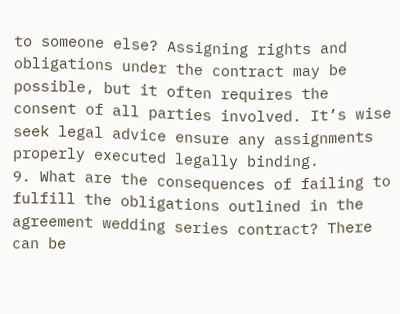to someone else? Assigning rights and obligations under the contract may be possible, but it often requires the consent of all parties involved. It’s wise seek legal advice ensure any assignments properly executed legally binding.
9. What are the consequences of failing to fulfill the obligations outlined in the agreement wedding series contract? There can be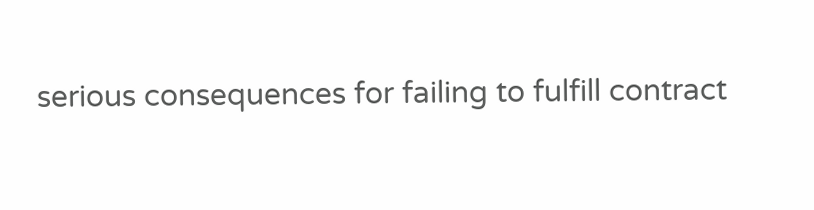serious consequences for failing to fulfill contract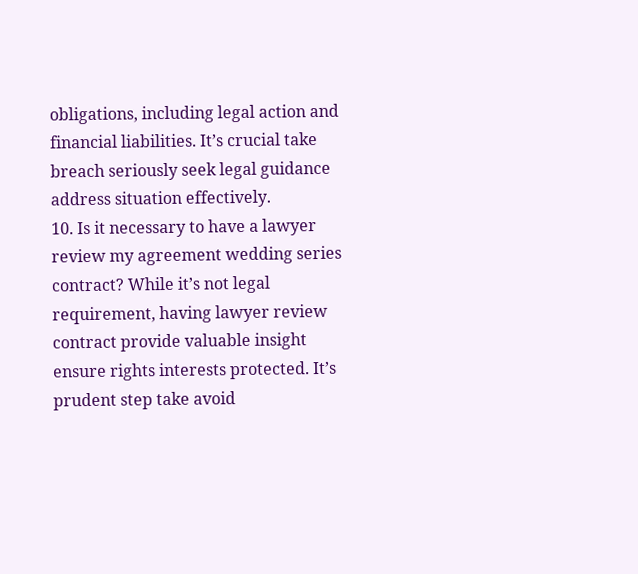obligations, including legal action and financial liabilities. It’s crucial take breach seriously seek legal guidance address situation effectively.
10. Is it necessary to have a lawyer review my agreement wedding series contract? While it’s not legal requirement, having lawyer review contract provide valuable insight ensure rights interests protected. It’s prudent step take avoid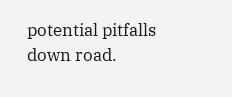potential pitfalls down road.